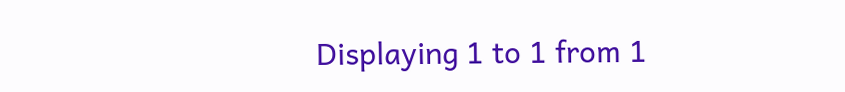Displaying 1 to 1 from 1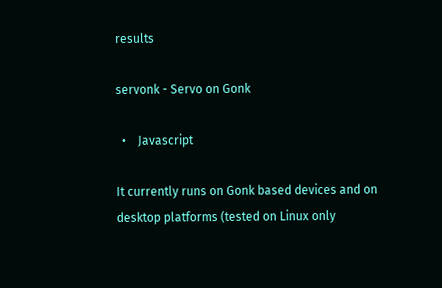results

servonk - Servo on Gonk

  •    Javascript

It currently runs on Gonk based devices and on desktop platforms (tested on Linux only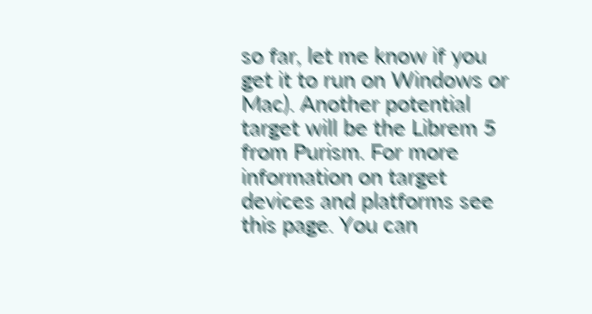so far, let me know if you get it to run on Windows or Mac). Another potential target will be the Librem 5 from Purism. For more information on target devices and platforms see this page. You can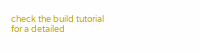check the build tutorial for a detailed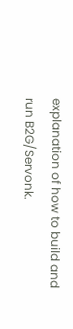explanation of how to build and run B2G/Servonk.